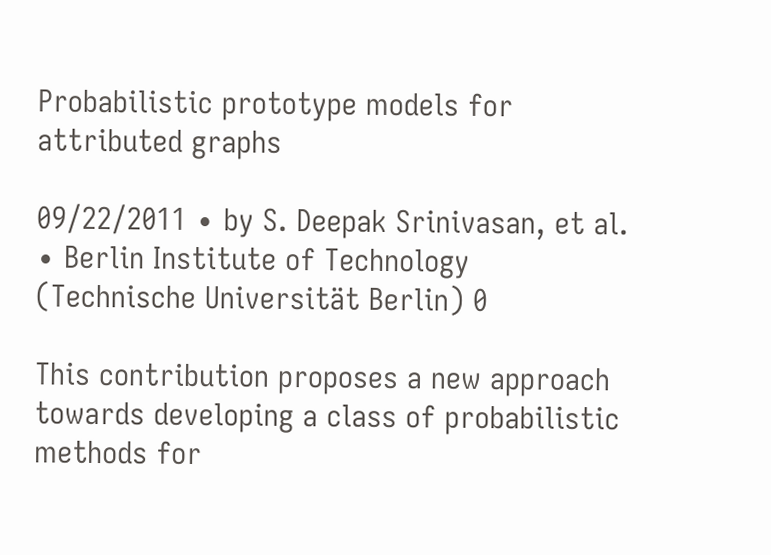Probabilistic prototype models for attributed graphs

09/22/2011 ∙ by S. Deepak Srinivasan, et al. ∙ Berlin Institute of Technology (Technische Universität Berlin) 0

This contribution proposes a new approach towards developing a class of probabilistic methods for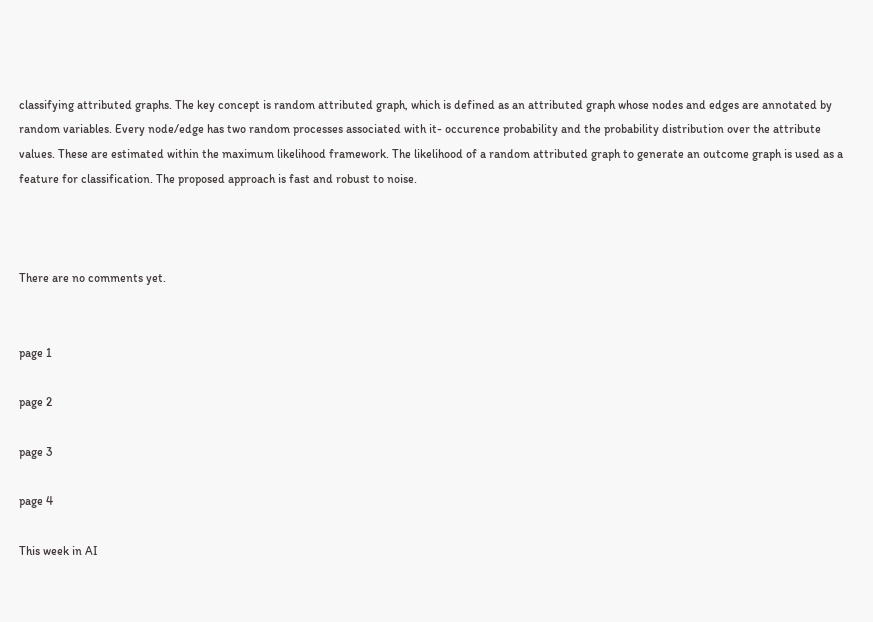classifying attributed graphs. The key concept is random attributed graph, which is defined as an attributed graph whose nodes and edges are annotated by random variables. Every node/edge has two random processes associated with it- occurence probability and the probability distribution over the attribute values. These are estimated within the maximum likelihood framework. The likelihood of a random attributed graph to generate an outcome graph is used as a feature for classification. The proposed approach is fast and robust to noise.



There are no comments yet.


page 1

page 2

page 3

page 4

This week in AI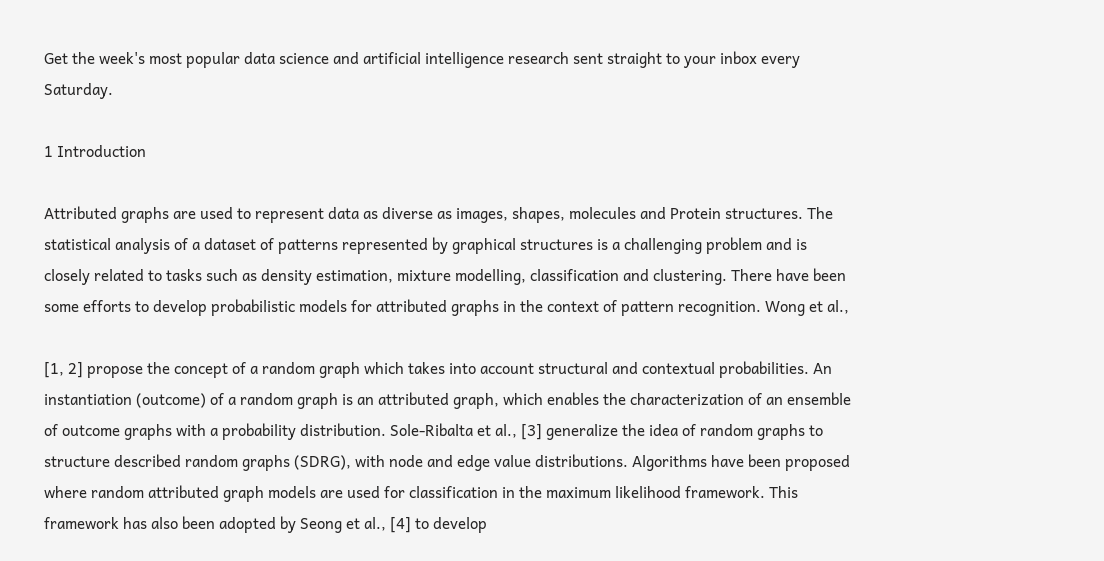Get the week's most popular data science and artificial intelligence research sent straight to your inbox every Saturday.

1 Introduction

Attributed graphs are used to represent data as diverse as images, shapes, molecules and Protein structures. The statistical analysis of a dataset of patterns represented by graphical structures is a challenging problem and is closely related to tasks such as density estimation, mixture modelling, classification and clustering. There have been some efforts to develop probabilistic models for attributed graphs in the context of pattern recognition. Wong et al.,

[1, 2] propose the concept of a random graph which takes into account structural and contextual probabilities. An instantiation (outcome) of a random graph is an attributed graph, which enables the characterization of an ensemble of outcome graphs with a probability distribution. Sole-Ribalta et al., [3] generalize the idea of random graphs to structure described random graphs (SDRG), with node and edge value distributions. Algorithms have been proposed where random attributed graph models are used for classification in the maximum likelihood framework. This framework has also been adopted by Seong et al., [4] to develop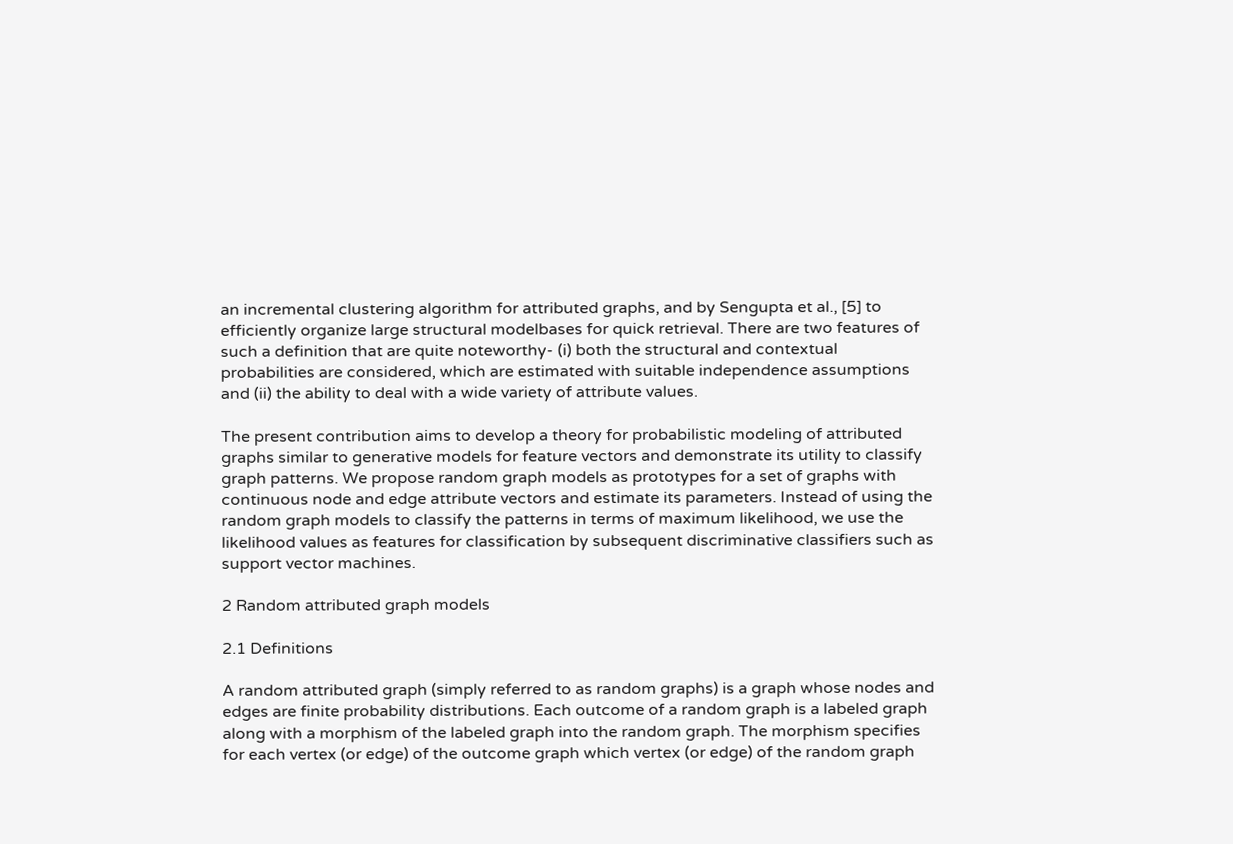an incremental clustering algorithm for attributed graphs, and by Sengupta et al., [5] to efficiently organize large structural modelbases for quick retrieval. There are two features of such a definition that are quite noteworthy- (i) both the structural and contextual probabilities are considered, which are estimated with suitable independence assumptions and (ii) the ability to deal with a wide variety of attribute values.

The present contribution aims to develop a theory for probabilistic modeling of attributed graphs similar to generative models for feature vectors and demonstrate its utility to classify graph patterns. We propose random graph models as prototypes for a set of graphs with continuous node and edge attribute vectors and estimate its parameters. Instead of using the random graph models to classify the patterns in terms of maximum likelihood, we use the likelihood values as features for classification by subsequent discriminative classifiers such as support vector machines.

2 Random attributed graph models

2.1 Definitions

A random attributed graph (simply referred to as random graphs) is a graph whose nodes and edges are finite probability distributions. Each outcome of a random graph is a labeled graph along with a morphism of the labeled graph into the random graph. The morphism specifies for each vertex (or edge) of the outcome graph which vertex (or edge) of the random graph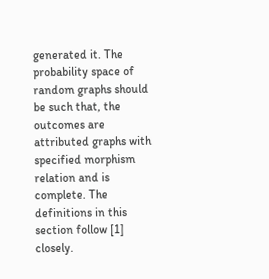generated it. The probability space of random graphs should be such that, the outcomes are attributed graphs with specified morphism relation and is complete. The definitions in this section follow [1] closely.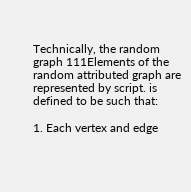Technically, the random graph 111Elements of the random attributed graph are represented by script. is defined to be such that:

1. Each vertex and edge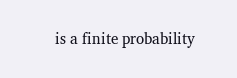is a finite probability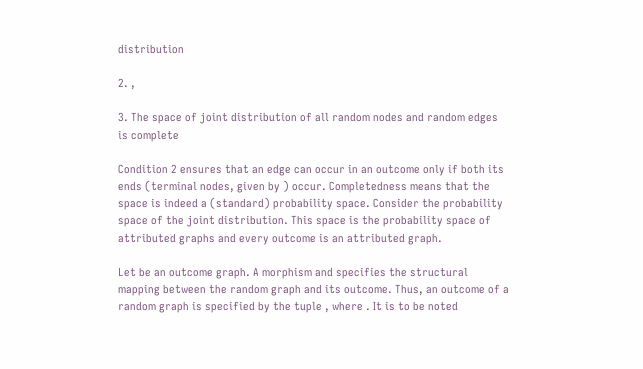distribution

2. ,

3. The space of joint distribution of all random nodes and random edges is complete

Condition 2 ensures that an edge can occur in an outcome only if both its ends (terminal nodes, given by ) occur. Completedness means that the space is indeed a (standard) probability space. Consider the probability space of the joint distribution. This space is the probability space of attributed graphs and every outcome is an attributed graph.

Let be an outcome graph. A morphism and specifies the structural mapping between the random graph and its outcome. Thus, an outcome of a random graph is specified by the tuple , where . It is to be noted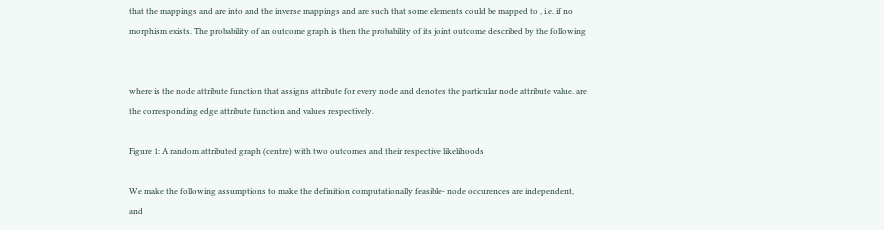that the mappings and are into and the inverse mappings and are such that some elements could be mapped to , i.e. if no morphism exists. The probability of an outcome graph is then the probability of its joint outcome described by the following


where is the node attribute function that assigns attribute for every node and denotes the particular node attribute value. are the corresponding edge attribute function and values respectively.

Figure 1: A random attributed graph (centre) with two outcomes and their respective likelihoods

We make the following assumptions to make the definition computationally feasible- node occurences are independent, and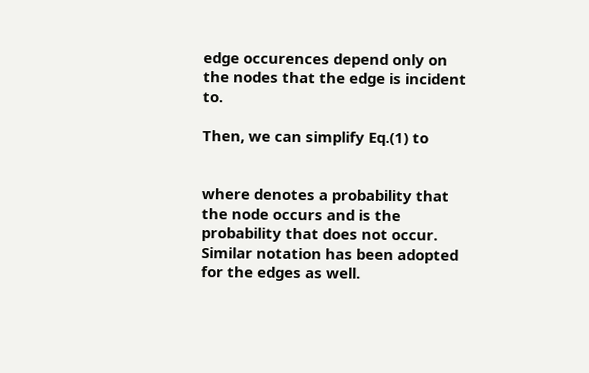edge occurences depend only on the nodes that the edge is incident to.

Then, we can simplify Eq.(1) to


where denotes a probability that the node occurs and is the probability that does not occur. Similar notation has been adopted for the edges as well.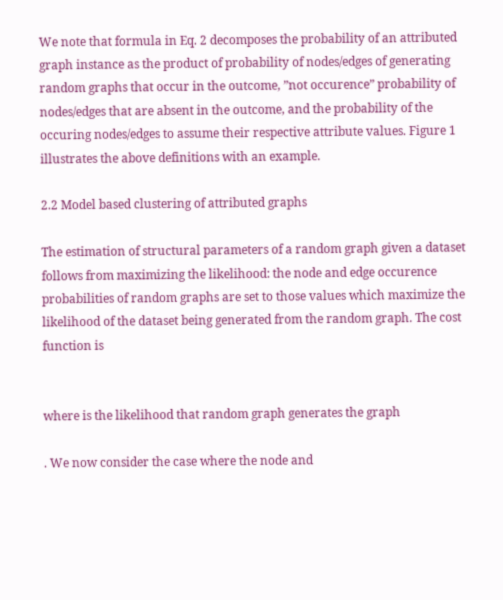We note that formula in Eq. 2 decomposes the probability of an attributed graph instance as the product of probability of nodes/edges of generating random graphs that occur in the outcome, ”not occurence” probability of nodes/edges that are absent in the outcome, and the probability of the occuring nodes/edges to assume their respective attribute values. Figure 1 illustrates the above definitions with an example.

2.2 Model based clustering of attributed graphs

The estimation of structural parameters of a random graph given a dataset follows from maximizing the likelihood: the node and edge occurence probabilities of random graphs are set to those values which maximize the likelihood of the dataset being generated from the random graph. The cost function is


where is the likelihood that random graph generates the graph

. We now consider the case where the node and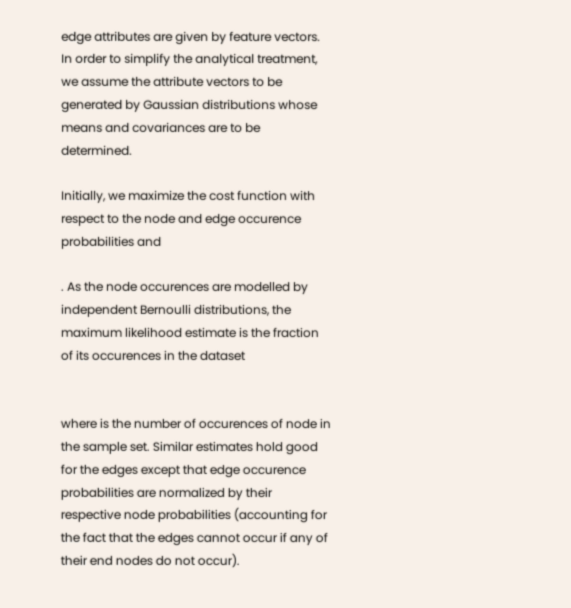edge attributes are given by feature vectors. In order to simplify the analytical treatment, we assume the attribute vectors to be generated by Gaussian distributions whose means and covariances are to be determined.

Initially, we maximize the cost function with respect to the node and edge occurence probabilities and

. As the node occurences are modelled by independent Bernoulli distributions, the maximum likelihood estimate is the fraction of its occurences in the dataset


where is the number of occurences of node in the sample set. Similar estimates hold good for the edges except that edge occurence probabilities are normalized by their respective node probabilities (accounting for the fact that the edges cannot occur if any of their end nodes do not occur).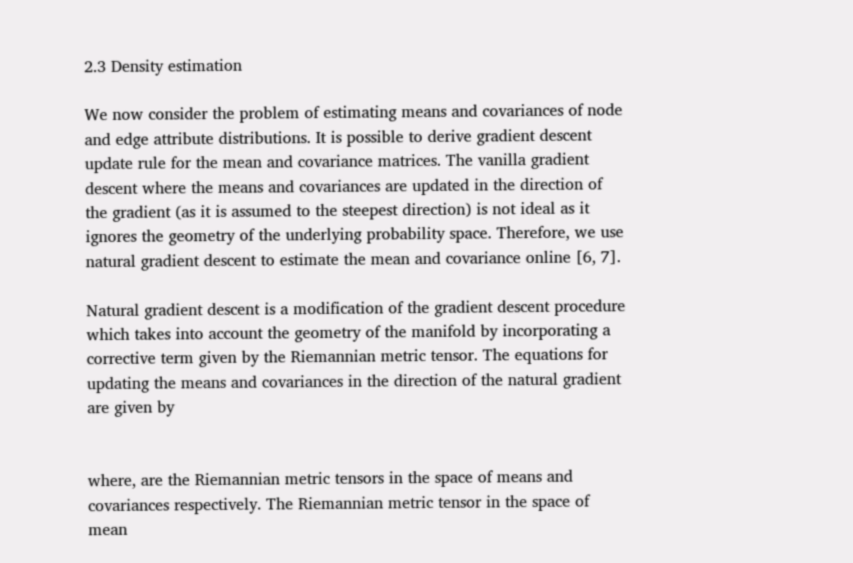2.3 Density estimation

We now consider the problem of estimating means and covariances of node and edge attribute distributions. It is possible to derive gradient descent update rule for the mean and covariance matrices. The vanilla gradient descent where the means and covariances are updated in the direction of the gradient (as it is assumed to the steepest direction) is not ideal as it ignores the geometry of the underlying probability space. Therefore, we use natural gradient descent to estimate the mean and covariance online [6, 7].

Natural gradient descent is a modification of the gradient descent procedure which takes into account the geometry of the manifold by incorporating a corrective term given by the Riemannian metric tensor. The equations for updating the means and covariances in the direction of the natural gradient are given by


where, are the Riemannian metric tensors in the space of means and covariances respectively. The Riemannian metric tensor in the space of mean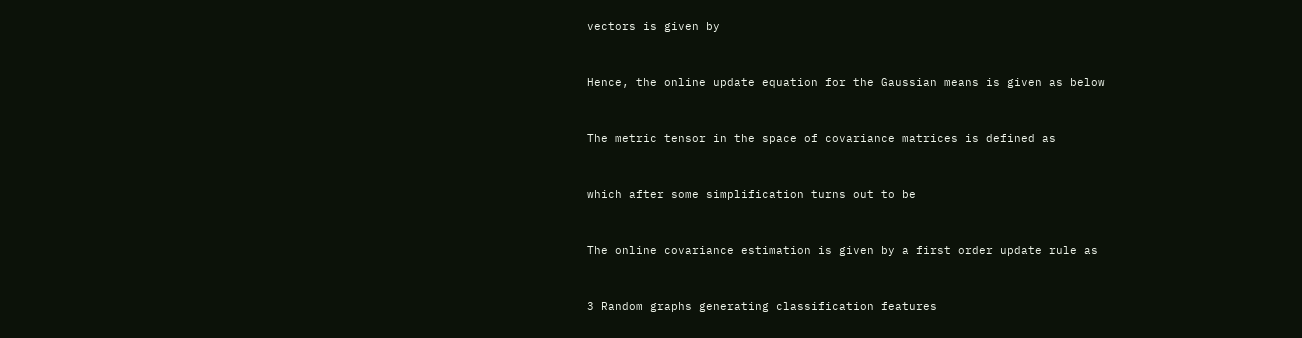vectors is given by


Hence, the online update equation for the Gaussian means is given as below


The metric tensor in the space of covariance matrices is defined as


which after some simplification turns out to be


The online covariance estimation is given by a first order update rule as


3 Random graphs generating classification features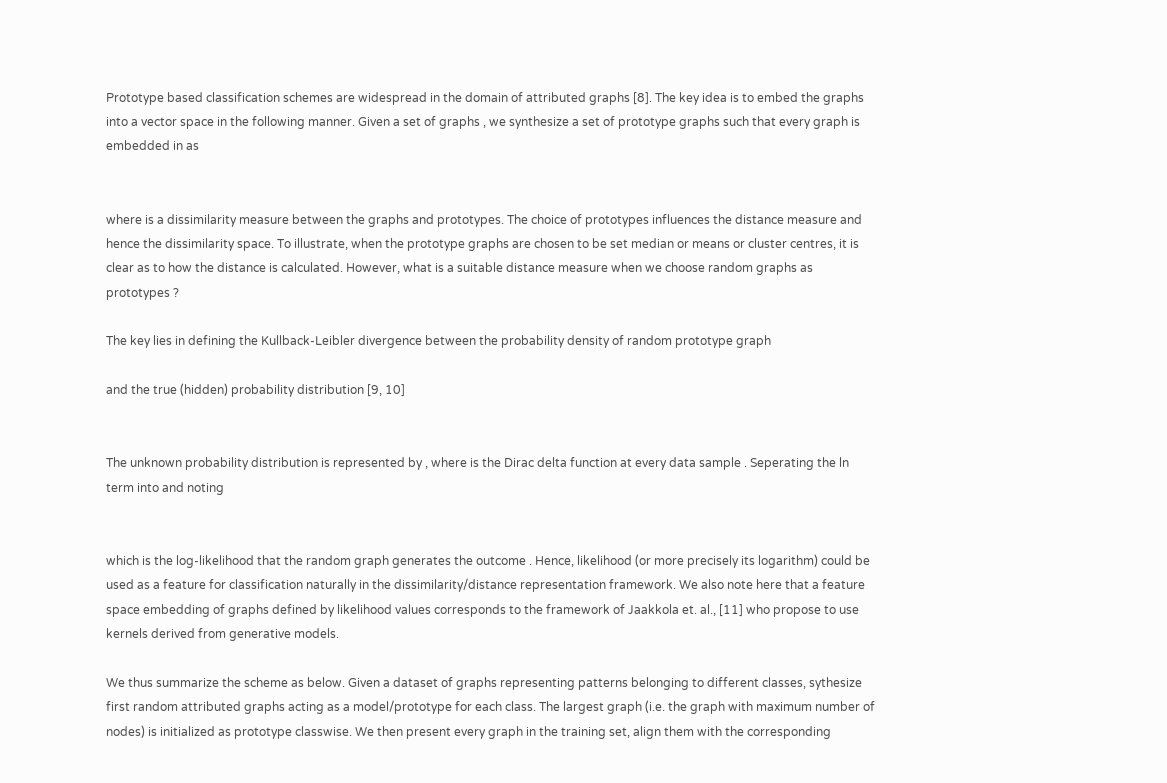Prototype based classification schemes are widespread in the domain of attributed graphs [8]. The key idea is to embed the graphs into a vector space in the following manner. Given a set of graphs , we synthesize a set of prototype graphs such that every graph is embedded in as


where is a dissimilarity measure between the graphs and prototypes. The choice of prototypes influences the distance measure and hence the dissimilarity space. To illustrate, when the prototype graphs are chosen to be set median or means or cluster centres, it is clear as to how the distance is calculated. However, what is a suitable distance measure when we choose random graphs as prototypes ?

The key lies in defining the Kullback-Leibler divergence between the probability density of random prototype graph

and the true (hidden) probability distribution [9, 10]


The unknown probability distribution is represented by , where is the Dirac delta function at every data sample . Seperating the ln term into and noting


which is the log-likelihood that the random graph generates the outcome . Hence, likelihood (or more precisely its logarithm) could be used as a feature for classification naturally in the dissimilarity/distance representation framework. We also note here that a feature space embedding of graphs defined by likelihood values corresponds to the framework of Jaakkola et. al., [11] who propose to use kernels derived from generative models.

We thus summarize the scheme as below. Given a dataset of graphs representing patterns belonging to different classes, sythesize first random attributed graphs acting as a model/prototype for each class. The largest graph (i.e. the graph with maximum number of nodes) is initialized as prototype classwise. We then present every graph in the training set, align them with the corresponding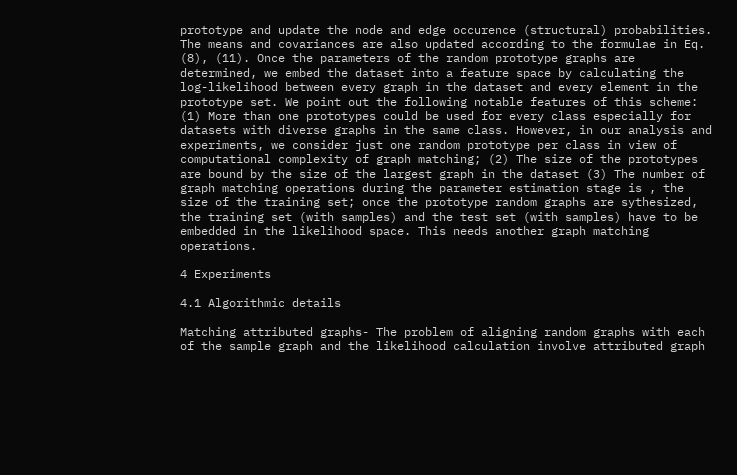prototype and update the node and edge occurence (structural) probabilities. The means and covariances are also updated according to the formulae in Eq. (8), (11). Once the parameters of the random prototype graphs are determined, we embed the dataset into a feature space by calculating the log-likelihood between every graph in the dataset and every element in the prototype set. We point out the following notable features of this scheme: (1) More than one prototypes could be used for every class especially for datasets with diverse graphs in the same class. However, in our analysis and experiments, we consider just one random prototype per class in view of computational complexity of graph matching; (2) The size of the prototypes are bound by the size of the largest graph in the dataset (3) The number of graph matching operations during the parameter estimation stage is , the size of the training set; once the prototype random graphs are sythesized, the training set (with samples) and the test set (with samples) have to be embedded in the likelihood space. This needs another graph matching operations.

4 Experiments

4.1 Algorithmic details

Matching attributed graphs- The problem of aligning random graphs with each of the sample graph and the likelihood calculation involve attributed graph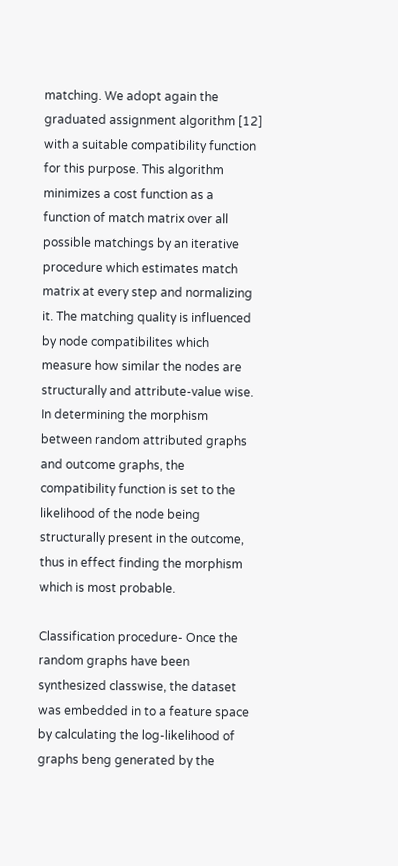matching. We adopt again the graduated assignment algorithm [12] with a suitable compatibility function for this purpose. This algorithm minimizes a cost function as a function of match matrix over all possible matchings by an iterative procedure which estimates match matrix at every step and normalizing it. The matching quality is influenced by node compatibilites which measure how similar the nodes are structurally and attribute-value wise. In determining the morphism between random attributed graphs and outcome graphs, the compatibility function is set to the likelihood of the node being structurally present in the outcome, thus in effect finding the morphism which is most probable.

Classification procedure- Once the random graphs have been synthesized classwise, the dataset was embedded in to a feature space by calculating the log-likelihood of graphs beng generated by the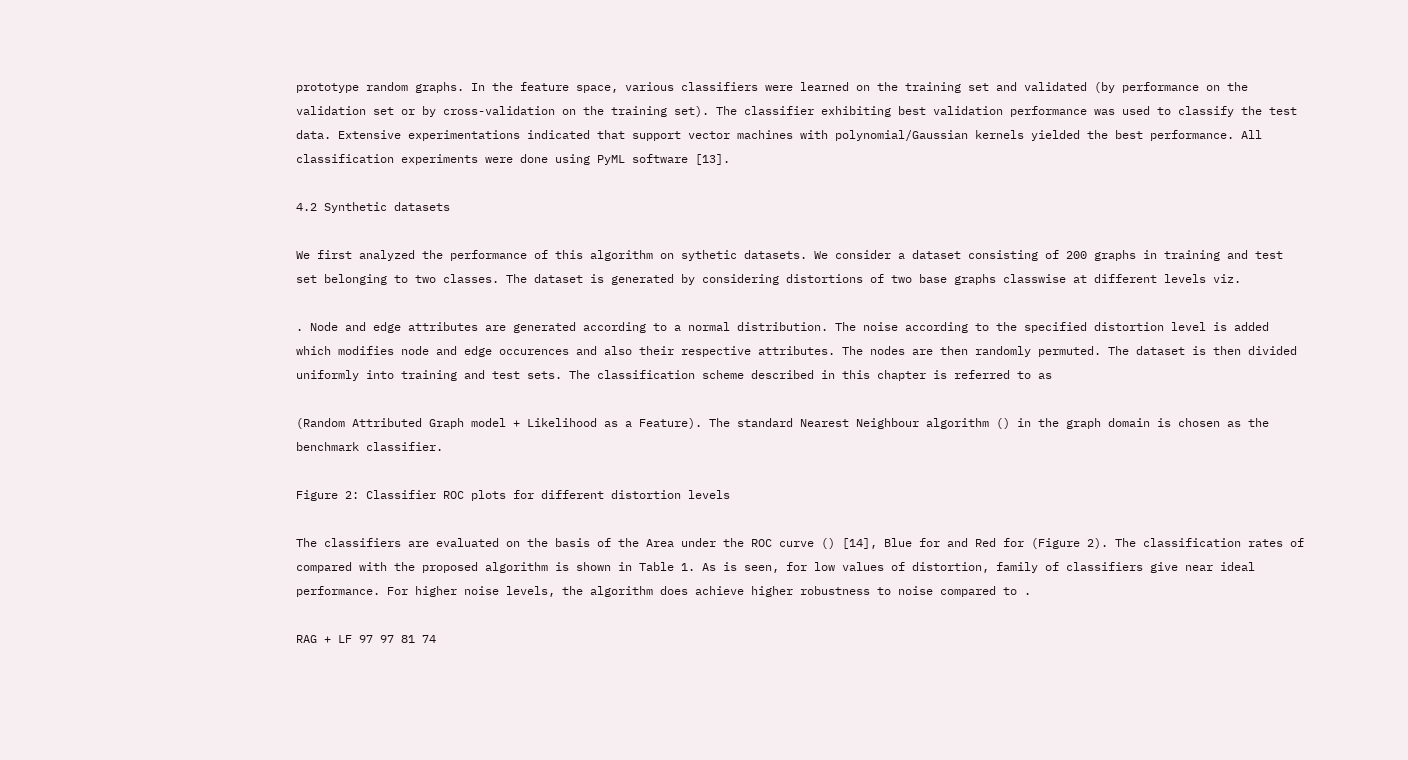prototype random graphs. In the feature space, various classifiers were learned on the training set and validated (by performance on the validation set or by cross-validation on the training set). The classifier exhibiting best validation performance was used to classify the test data. Extensive experimentations indicated that support vector machines with polynomial/Gaussian kernels yielded the best performance. All classification experiments were done using PyML software [13].

4.2 Synthetic datasets

We first analyzed the performance of this algorithm on sythetic datasets. We consider a dataset consisting of 200 graphs in training and test set belonging to two classes. The dataset is generated by considering distortions of two base graphs classwise at different levels viz.

. Node and edge attributes are generated according to a normal distribution. The noise according to the specified distortion level is added which modifies node and edge occurences and also their respective attributes. The nodes are then randomly permuted. The dataset is then divided uniformly into training and test sets. The classification scheme described in this chapter is referred to as

(Random Attributed Graph model + Likelihood as a Feature). The standard Nearest Neighbour algorithm () in the graph domain is chosen as the benchmark classifier.

Figure 2: Classifier ROC plots for different distortion levels

The classifiers are evaluated on the basis of the Area under the ROC curve () [14], Blue for and Red for (Figure 2). The classification rates of compared with the proposed algorithm is shown in Table 1. As is seen, for low values of distortion, family of classifiers give near ideal performance. For higher noise levels, the algorithm does achieve higher robustness to noise compared to .

RAG + LF 97 97 81 74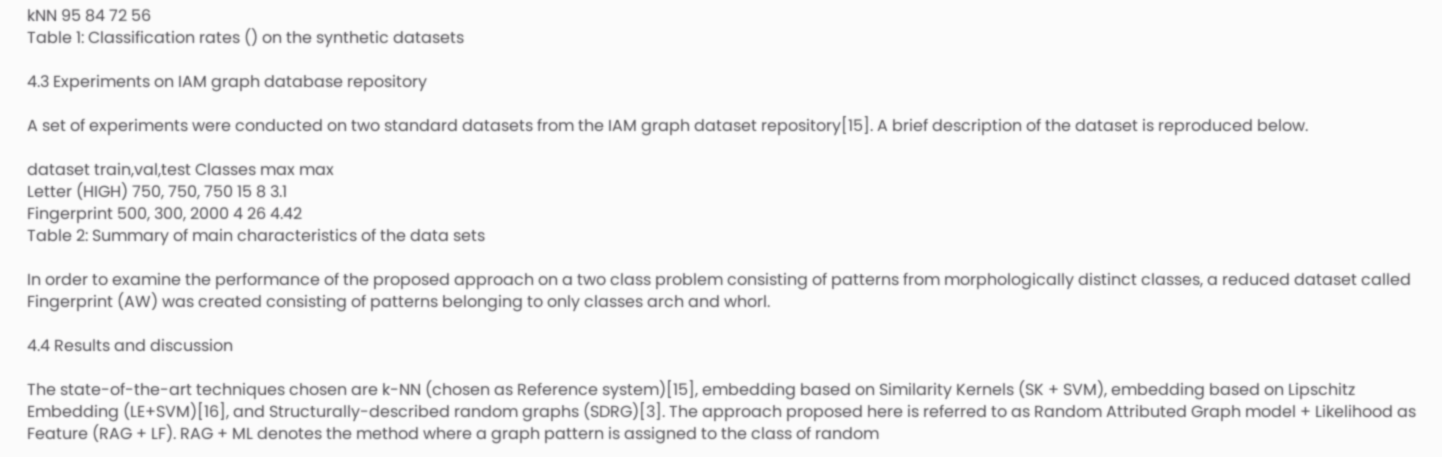kNN 95 84 72 56
Table 1: Classification rates () on the synthetic datasets

4.3 Experiments on IAM graph database repository

A set of experiments were conducted on two standard datasets from the IAM graph dataset repository[15]. A brief description of the dataset is reproduced below.

dataset train,val,test Classes max max
Letter (HIGH) 750, 750, 750 15 8 3.1
Fingerprint 500, 300, 2000 4 26 4.42
Table 2: Summary of main characteristics of the data sets

In order to examine the performance of the proposed approach on a two class problem consisting of patterns from morphologically distinct classes, a reduced dataset called Fingerprint (AW) was created consisting of patterns belonging to only classes arch and whorl.

4.4 Results and discussion

The state-of-the-art techniques chosen are k-NN (chosen as Reference system)[15], embedding based on Similarity Kernels (SK + SVM), embedding based on Lipschitz Embedding (LE+SVM)[16], and Structurally-described random graphs (SDRG)[3]. The approach proposed here is referred to as Random Attributed Graph model + Likelihood as Feature (RAG + LF). RAG + ML denotes the method where a graph pattern is assigned to the class of random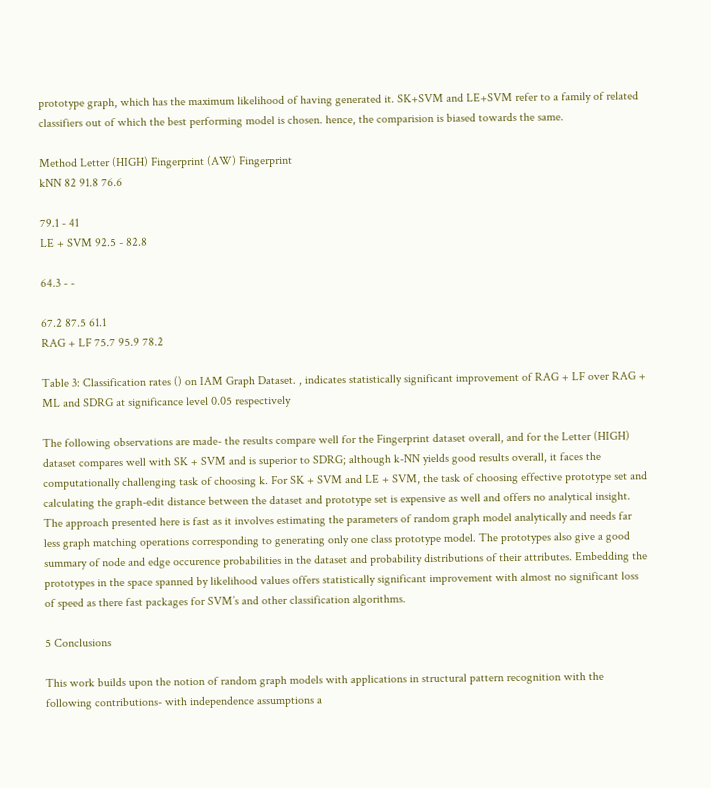prototype graph, which has the maximum likelihood of having generated it. SK+SVM and LE+SVM refer to a family of related classifiers out of which the best performing model is chosen. hence, the comparision is biased towards the same.

Method Letter (HIGH) Fingerprint (AW) Fingerprint
kNN 82 91.8 76.6

79.1 - 41
LE + SVM 92.5 - 82.8

64.3 - -

67.2 87.5 61.1
RAG + LF 75.7 95.9 78.2

Table 3: Classification rates () on IAM Graph Dataset. , indicates statistically significant improvement of RAG + LF over RAG + ML and SDRG at significance level 0.05 respectively

The following observations are made- the results compare well for the Fingerprint dataset overall, and for the Letter (HIGH) dataset compares well with SK + SVM and is superior to SDRG; although k-NN yields good results overall, it faces the computationally challenging task of choosing k. For SK + SVM and LE + SVM, the task of choosing effective prototype set and calculating the graph-edit distance between the dataset and prototype set is expensive as well and offers no analytical insight. The approach presented here is fast as it involves estimating the parameters of random graph model analytically and needs far less graph matching operations corresponding to generating only one class prototype model. The prototypes also give a good summary of node and edge occurence probabilities in the dataset and probability distributions of their attributes. Embedding the prototypes in the space spanned by likelihood values offers statistically significant improvement with almost no significant loss of speed as there fast packages for SVM’s and other classification algorithms.

5 Conclusions

This work builds upon the notion of random graph models with applications in structural pattern recognition with the following contributions- with independence assumptions a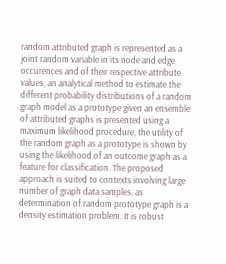random attributed graph is represented as a joint random variable in its node and edge occurences and of their respective attribute values, an analytical method to estimate the different probability distributions of a random graph model as a prototype given an ensemble of attributed graphs is presented using a maximum likelihood procedure, the utility of the random graph as a prototype is shown by using the likelihood of an outcome graph as a feature for classification. The proposed approach is suited to contexts involving large number of graph data samples, as determination of random prototype graph is a density estimation problem. It is robust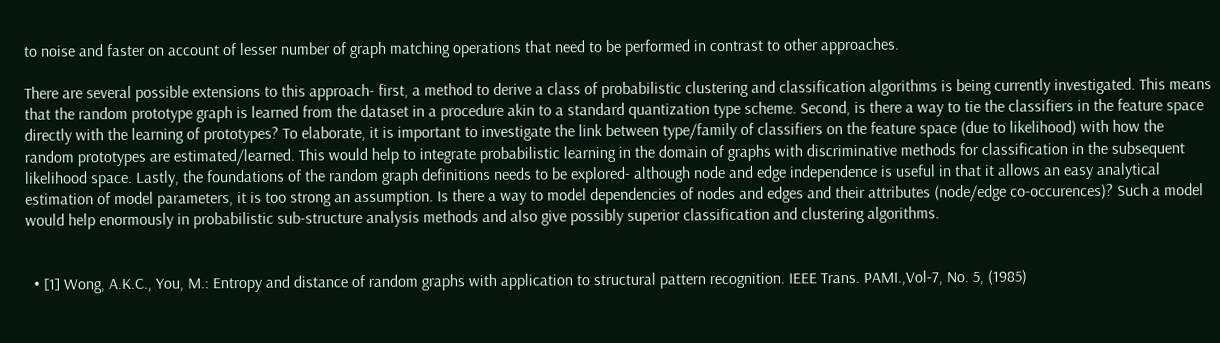to noise and faster on account of lesser number of graph matching operations that need to be performed in contrast to other approaches.

There are several possible extensions to this approach- first, a method to derive a class of probabilistic clustering and classification algorithms is being currently investigated. This means that the random prototype graph is learned from the dataset in a procedure akin to a standard quantization type scheme. Second, is there a way to tie the classifiers in the feature space directly with the learning of prototypes? To elaborate, it is important to investigate the link between type/family of classifiers on the feature space (due to likelihood) with how the random prototypes are estimated/learned. This would help to integrate probabilistic learning in the domain of graphs with discriminative methods for classification in the subsequent likelihood space. Lastly, the foundations of the random graph definitions needs to be explored- although node and edge independence is useful in that it allows an easy analytical estimation of model parameters, it is too strong an assumption. Is there a way to model dependencies of nodes and edges and their attributes (node/edge co-occurences)? Such a model would help enormously in probabilistic sub-structure analysis methods and also give possibly superior classification and clustering algorithms.


  • [1] Wong, A.K.C., You, M.: Entropy and distance of random graphs with application to structural pattern recognition. IEEE Trans. PAMI.,Vol-7, No. 5, (1985)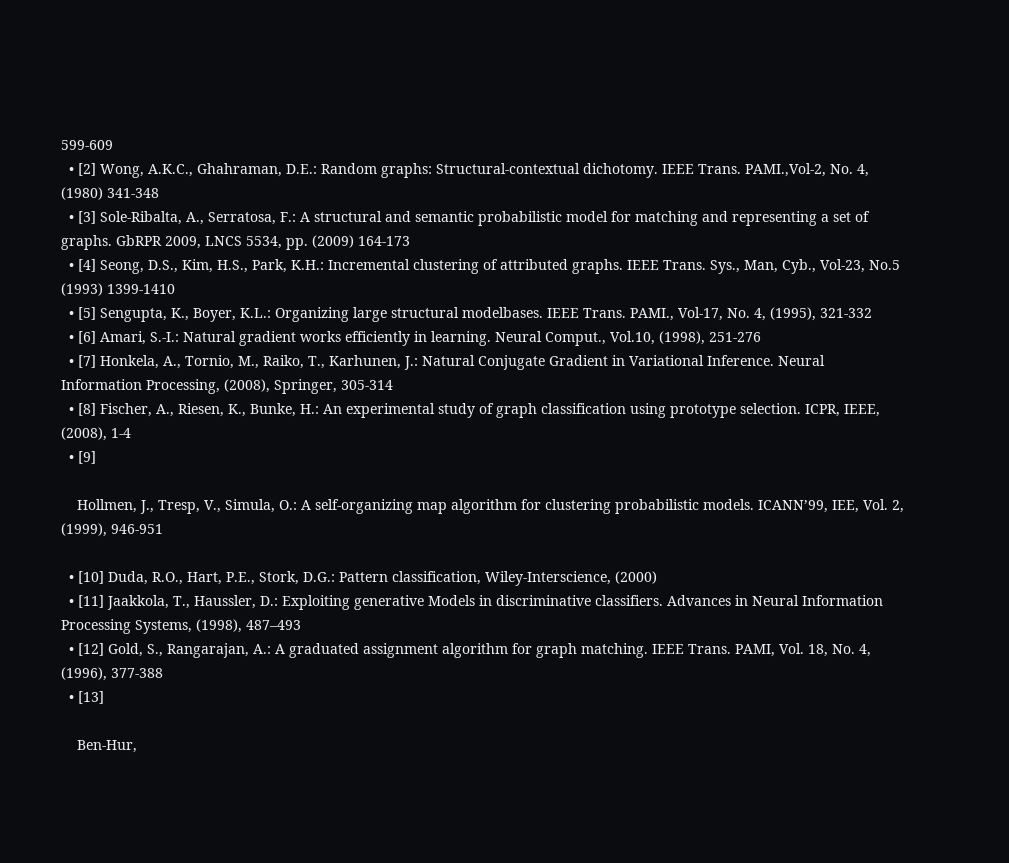599-609
  • [2] Wong, A.K.C., Ghahraman, D.E.: Random graphs: Structural-contextual dichotomy. IEEE Trans. PAMI.,Vol-2, No. 4, (1980) 341-348
  • [3] Sole-Ribalta, A., Serratosa, F.: A structural and semantic probabilistic model for matching and representing a set of graphs. GbRPR 2009, LNCS 5534, pp. (2009) 164-173
  • [4] Seong, D.S., Kim, H.S., Park, K.H.: Incremental clustering of attributed graphs. IEEE Trans. Sys., Man, Cyb., Vol-23, No.5 (1993) 1399-1410
  • [5] Sengupta, K., Boyer, K.L.: Organizing large structural modelbases. IEEE Trans. PAMI., Vol-17, No. 4, (1995), 321-332
  • [6] Amari, S.-I.: Natural gradient works efficiently in learning. Neural Comput., Vol.10, (1998), 251-276
  • [7] Honkela, A., Tornio, M., Raiko, T., Karhunen, J.: Natural Conjugate Gradient in Variational Inference. Neural Information Processing, (2008), Springer, 305-314
  • [8] Fischer, A., Riesen, K., Bunke, H.: An experimental study of graph classification using prototype selection. ICPR, IEEE, (2008), 1-4
  • [9]

    Hollmen, J., Tresp, V., Simula, O.: A self-organizing map algorithm for clustering probabilistic models. ICANN’99, IEE, Vol. 2, (1999), 946-951

  • [10] Duda, R.O., Hart, P.E., Stork, D.G.: Pattern classification, Wiley-Interscience, (2000)
  • [11] Jaakkola, T., Haussler, D.: Exploiting generative Models in discriminative classifiers. Advances in Neural Information Processing Systems, (1998), 487–493
  • [12] Gold, S., Rangarajan, A.: A graduated assignment algorithm for graph matching. IEEE Trans. PAMI, Vol. 18, No. 4, (1996), 377-388
  • [13]

    Ben-Hur,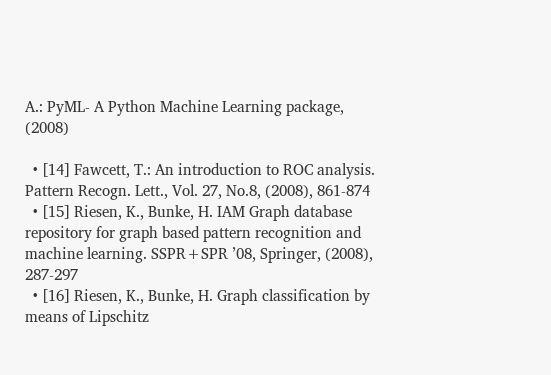A.: PyML- A Python Machine Learning package, (2008)

  • [14] Fawcett, T.: An introduction to ROC analysis. Pattern Recogn. Lett., Vol. 27, No.8, (2008), 861-874
  • [15] Riesen, K., Bunke, H. IAM Graph database repository for graph based pattern recognition and machine learning. SSPR+SPR ’08, Springer, (2008), 287-297
  • [16] Riesen, K., Bunke, H. Graph classification by means of Lipschitz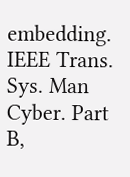embedding. IEEE Trans. Sys. Man Cyber. Part B,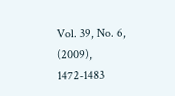Vol. 39, No. 6, (2009), 1472-1483